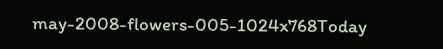may-2008-flowers-005-1024x768Today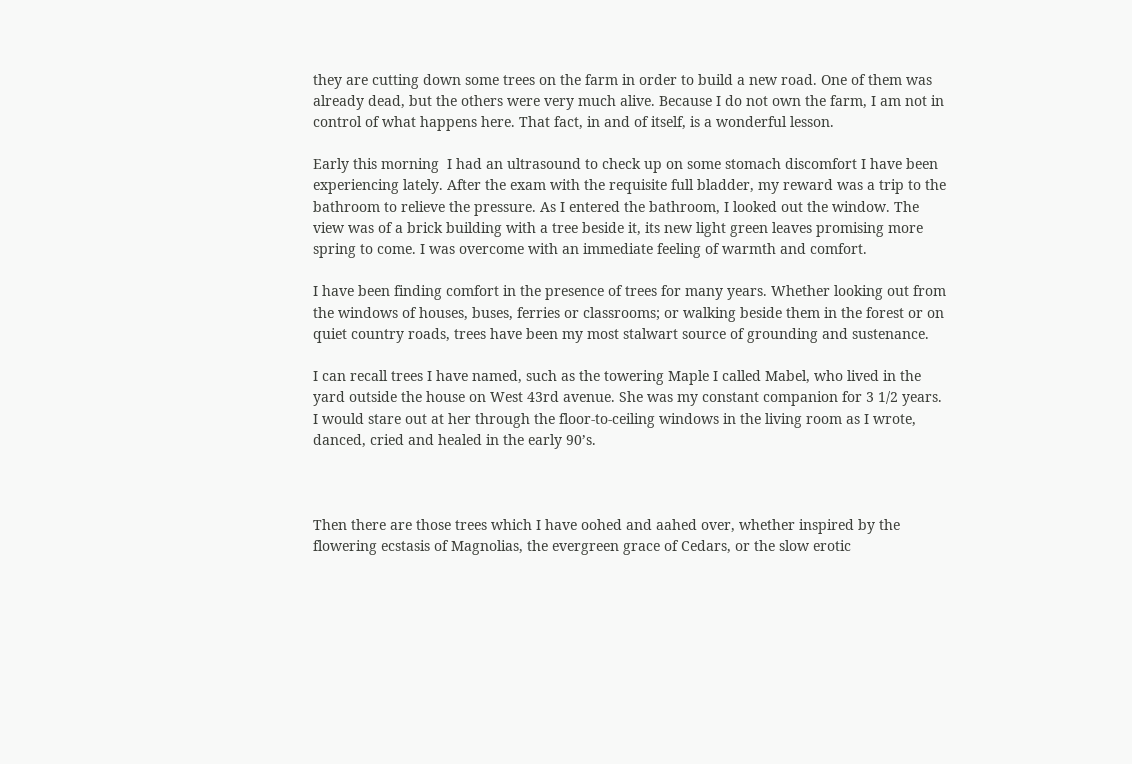they are cutting down some trees on the farm in order to build a new road. One of them was already dead, but the others were very much alive. Because I do not own the farm, I am not in control of what happens here. That fact, in and of itself, is a wonderful lesson.

Early this morning  I had an ultrasound to check up on some stomach discomfort I have been experiencing lately. After the exam with the requisite full bladder, my reward was a trip to the bathroom to relieve the pressure. As I entered the bathroom, I looked out the window. The view was of a brick building with a tree beside it, its new light green leaves promising more spring to come. I was overcome with an immediate feeling of warmth and comfort.

I have been finding comfort in the presence of trees for many years. Whether looking out from the windows of houses, buses, ferries or classrooms; or walking beside them in the forest or on quiet country roads, trees have been my most stalwart source of grounding and sustenance.

I can recall trees I have named, such as the towering Maple I called Mabel, who lived in the yard outside the house on West 43rd avenue. She was my constant companion for 3 1/2 years. I would stare out at her through the floor-to-ceiling windows in the living room as I wrote, danced, cried and healed in the early 90’s.



Then there are those trees which I have oohed and aahed over, whether inspired by the flowering ecstasis of Magnolias, the evergreen grace of Cedars, or the slow erotic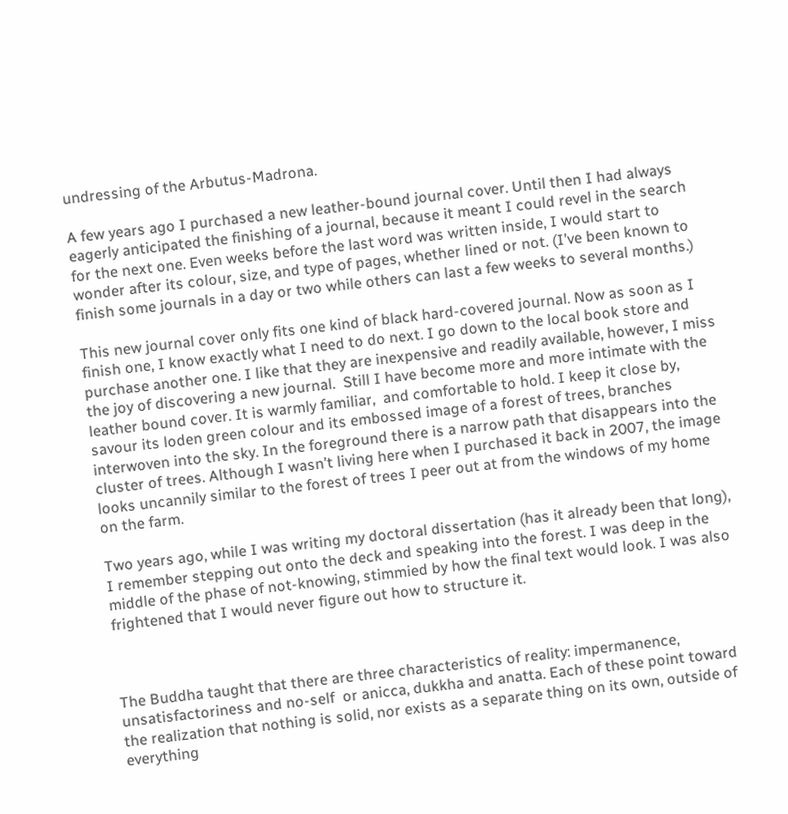undressing of the Arbutus-Madrona.

A few years ago I purchased a new leather-bound journal cover. Until then I had always eagerly anticipated the finishing of a journal, because it meant I could revel in the search for the next one. Even weeks before the last word was written inside, I would start to wonder after its colour, size, and type of pages, whether lined or not. (I’ve been known to finish some journals in a day or two while others can last a few weeks to several months.)

This new journal cover only fits one kind of black hard-covered journal. Now as soon as I finish one, I know exactly what I need to do next. I go down to the local book store and purchase another one. I like that they are inexpensive and readily available, however, I miss the joy of discovering a new journal.  Still I have become more and more intimate with the leather bound cover. It is warmly familiar,  and comfortable to hold. I keep it close by, savour its loden green colour and its embossed image of a forest of trees, branches interwoven into the sky. In the foreground there is a narrow path that disappears into the cluster of trees. Although I wasn’t living here when I purchased it back in 2007, the image looks uncannily similar to the forest of trees I peer out at from the windows of my home on the farm.

Two years ago, while I was writing my doctoral dissertation (has it already been that long), I remember stepping out onto the deck and speaking into the forest. I was deep in the  middle of the phase of not-knowing, stimmied by how the final text would look. I was also frightened that I would never figure out how to structure it.



The Buddha taught that there are three characteristics of reality: impermanence, unsatisfactoriness and no-self  or anicca, dukkha and anatta. Each of these point toward the realization that nothing is solid, nor exists as a separate thing on its own, outside of everything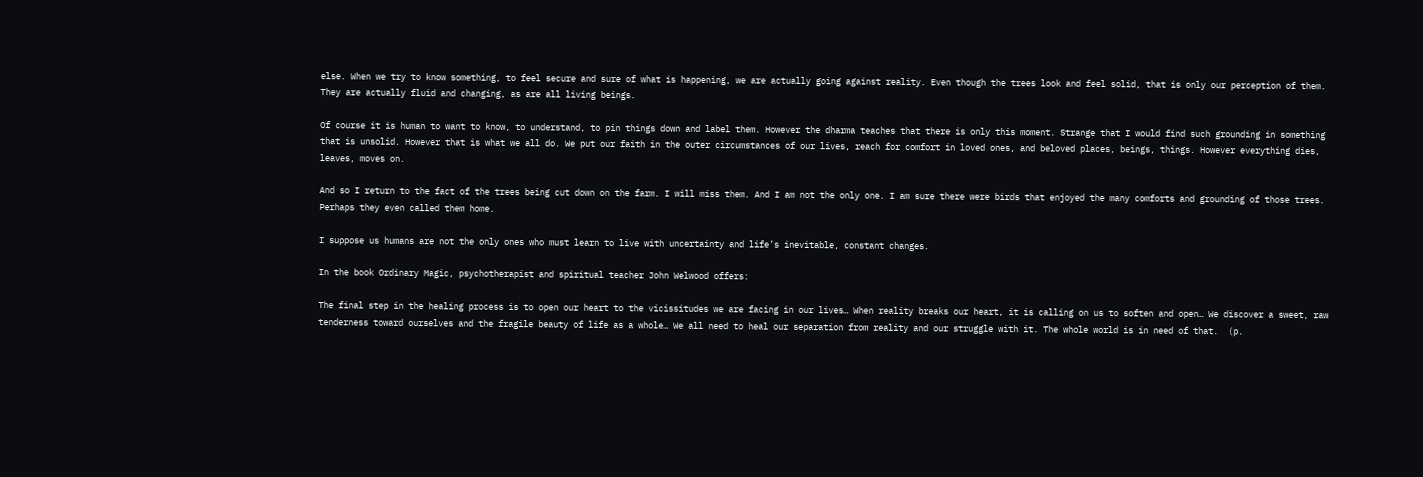else. When we try to know something, to feel secure and sure of what is happening, we are actually going against reality. Even though the trees look and feel solid, that is only our perception of them. They are actually fluid and changing, as are all living beings.

Of course it is human to want to know, to understand, to pin things down and label them. However the dharma teaches that there is only this moment. Strange that I would find such grounding in something that is unsolid. However that is what we all do. We put our faith in the outer circumstances of our lives, reach for comfort in loved ones, and beloved places, beings, things. However everything dies, leaves, moves on.

And so I return to the fact of the trees being cut down on the farm. I will miss them. And I am not the only one. I am sure there were birds that enjoyed the many comforts and grounding of those trees. Perhaps they even called them home.

I suppose us humans are not the only ones who must learn to live with uncertainty and life’s inevitable, constant changes.

In the book Ordinary Magic, psychotherapist and spiritual teacher John Welwood offers:

The final step in the healing process is to open our heart to the vicissitudes we are facing in our lives… When reality breaks our heart, it is calling on us to soften and open… We discover a sweet, raw tenderness toward ourselves and the fragile beauty of life as a whole… We all need to heal our separation from reality and our struggle with it. The whole world is in need of that.  (p.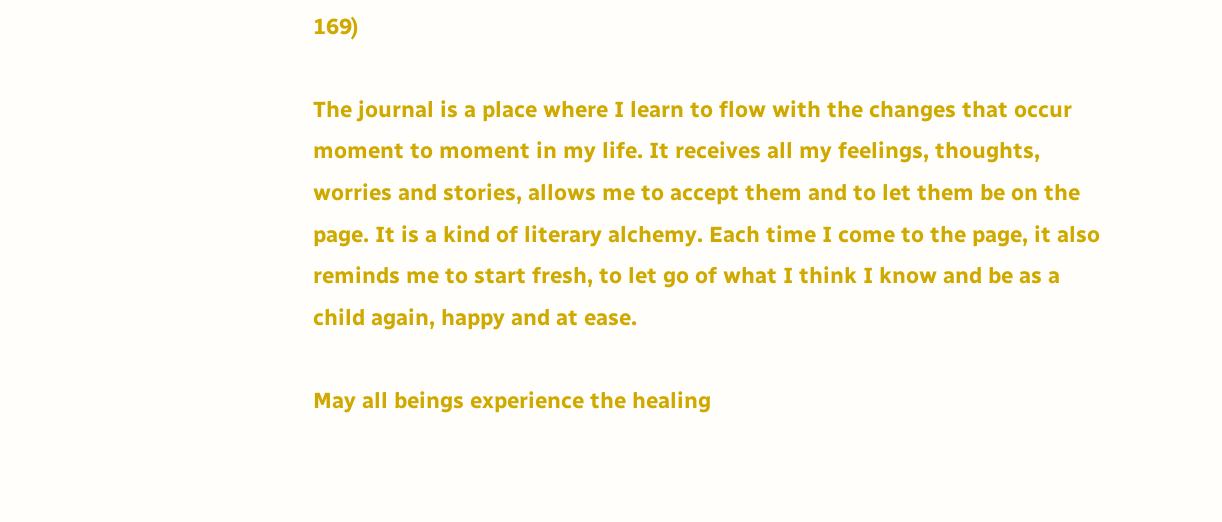169)

The journal is a place where I learn to flow with the changes that occur moment to moment in my life. It receives all my feelings, thoughts, worries and stories, allows me to accept them and to let them be on the page. It is a kind of literary alchemy. Each time I come to the page, it also reminds me to start fresh, to let go of what I think I know and be as a child again, happy and at ease.

May all beings experience the healing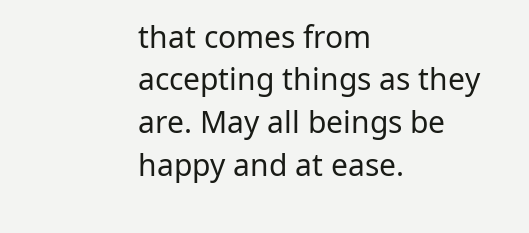that comes from accepting things as they are. May all beings be happy and at ease.